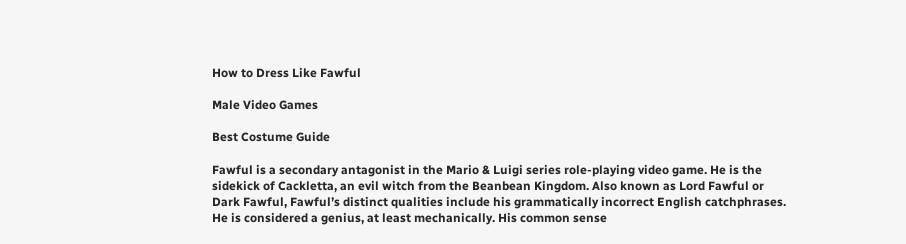How to Dress Like Fawful

Male Video Games

Best Costume Guide

Fawful is a secondary antagonist in the Mario & Luigi series role-playing video game. He is the sidekick of Cackletta, an evil witch from the Beanbean Kingdom. Also known as Lord Fawful or Dark Fawful, Fawful’s distinct qualities include his grammatically incorrect English catchphrases. He is considered a genius, at least mechanically. His common sense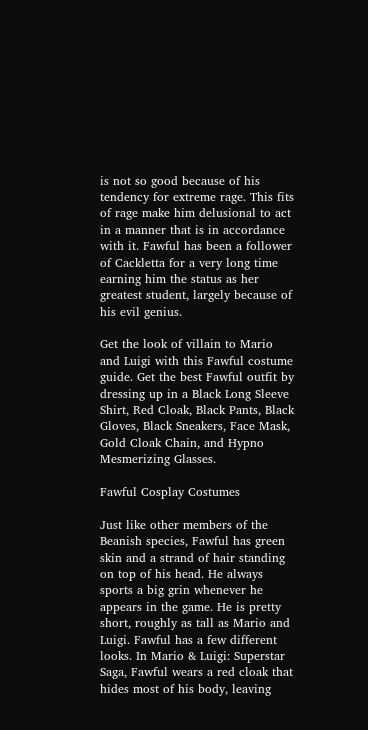is not so good because of his tendency for extreme rage. This fits of rage make him delusional to act in a manner that is in accordance with it. Fawful has been a follower of Cackletta for a very long time earning him the status as her greatest student, largely because of his evil genius.

Get the look of villain to Mario and Luigi with this Fawful costume guide. Get the best Fawful outfit by dressing up in a Black Long Sleeve Shirt, Red Cloak, Black Pants, Black Gloves, Black Sneakers, Face Mask, Gold Cloak Chain, and Hypno Mesmerizing Glasses.

Fawful Cosplay Costumes

Just like other members of the Beanish species, Fawful has green skin and a strand of hair standing on top of his head. He always sports a big grin whenever he appears in the game. He is pretty short, roughly as tall as Mario and Luigi. Fawful has a few different looks. In Mario & Luigi: Superstar Saga, Fawful wears a red cloak that hides most of his body, leaving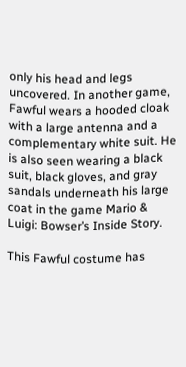only his head and legs uncovered. In another game, Fawful wears a hooded cloak with a large antenna and a complementary white suit. He is also seen wearing a black suit, black gloves, and gray sandals underneath his large coat in the game Mario & Luigi: Bowser’s Inside Story.

This Fawful costume has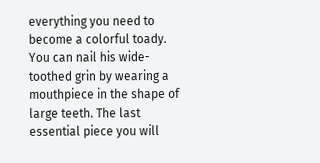everything you need to become a colorful toady. You can nail his wide-toothed grin by wearing a mouthpiece in the shape of large teeth. The last essential piece you will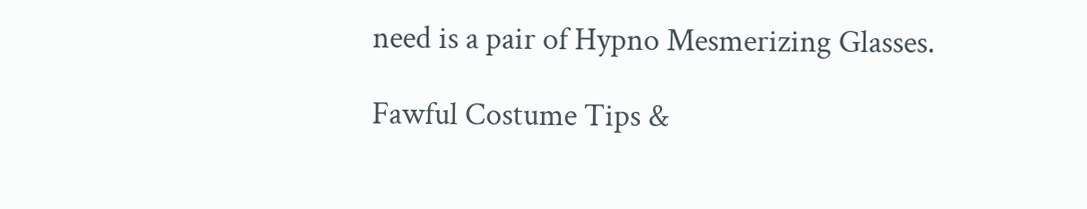need is a pair of Hypno Mesmerizing Glasses.

Fawful Costume Tips &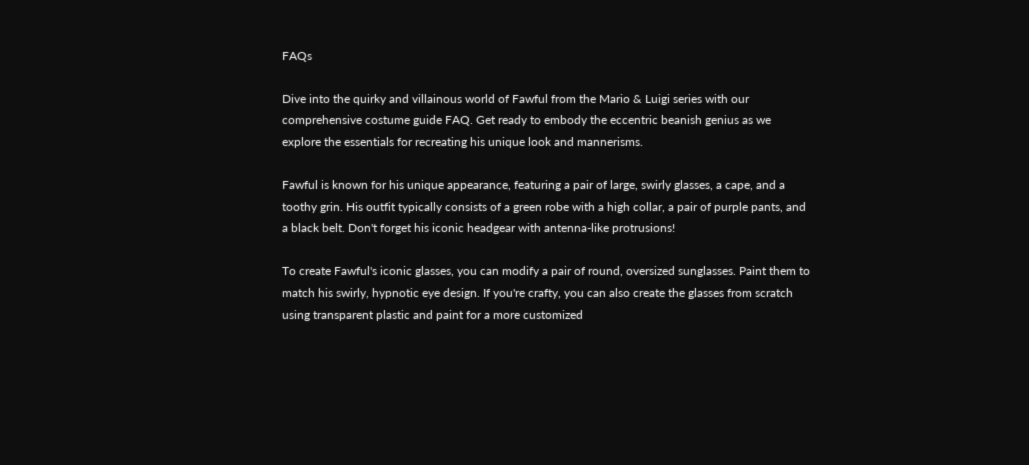FAQs

Dive into the quirky and villainous world of Fawful from the Mario & Luigi series with our comprehensive costume guide FAQ. Get ready to embody the eccentric beanish genius as we explore the essentials for recreating his unique look and mannerisms.

Fawful is known for his unique appearance, featuring a pair of large, swirly glasses, a cape, and a toothy grin. His outfit typically consists of a green robe with a high collar, a pair of purple pants, and a black belt. Don't forget his iconic headgear with antenna-like protrusions!

To create Fawful's iconic glasses, you can modify a pair of round, oversized sunglasses. Paint them to match his swirly, hypnotic eye design. If you're crafty, you can also create the glasses from scratch using transparent plastic and paint for a more customized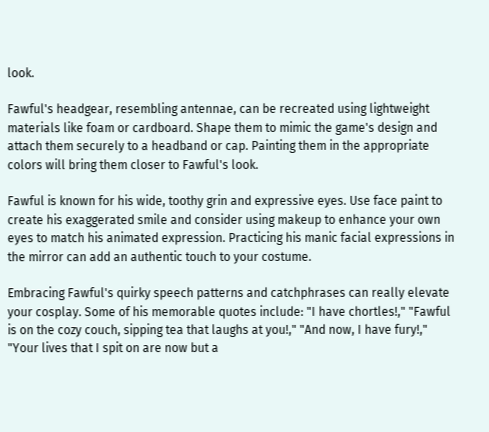look.

Fawful's headgear, resembling antennae, can be recreated using lightweight materials like foam or cardboard. Shape them to mimic the game's design and attach them securely to a headband or cap. Painting them in the appropriate colors will bring them closer to Fawful's look.

Fawful is known for his wide, toothy grin and expressive eyes. Use face paint to create his exaggerated smile and consider using makeup to enhance your own eyes to match his animated expression. Practicing his manic facial expressions in the mirror can add an authentic touch to your costume.

Embracing Fawful's quirky speech patterns and catchphrases can really elevate your cosplay. Some of his memorable quotes include: "I have chortles!," "Fawful is on the cozy couch, sipping tea that laughs at you!," "And now, I have fury!," "Your lives that I spit on are now but a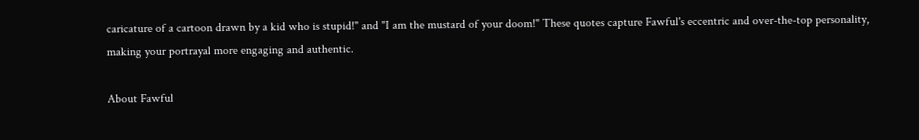caricature of a cartoon drawn by a kid who is stupid!" and "I am the mustard of your doom!" These quotes capture Fawful's eccentric and over-the-top personality, making your portrayal more engaging and authentic.

About Fawful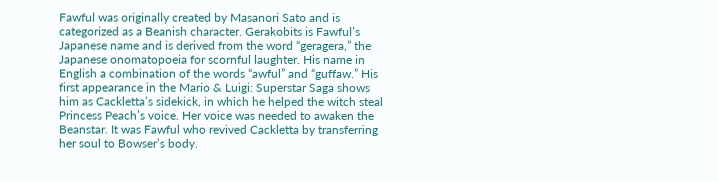Fawful was originally created by Masanori Sato and is categorized as a Beanish character. Gerakobits is Fawful’s Japanese name and is derived from the word “geragera,” the Japanese onomatopoeia for scornful laughter. His name in English a combination of the words “awful” and “guffaw.” His first appearance in the Mario & Luigi: Superstar Saga shows him as Cackletta’s sidekick, in which he helped the witch steal Princess Peach’s voice. Her voice was needed to awaken the Beanstar. It was Fawful who revived Cackletta by transferring her soul to Bowser’s body.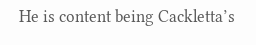He is content being Cackletta’s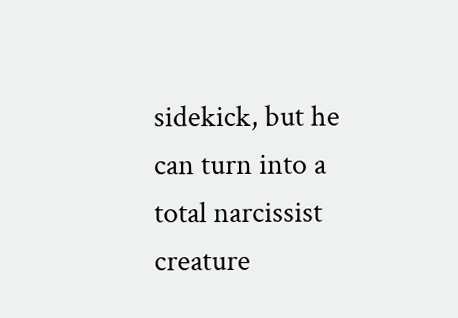sidekick, but he can turn into a total narcissist creature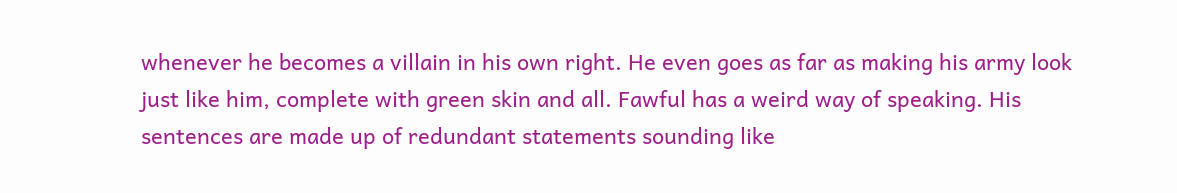whenever he becomes a villain in his own right. He even goes as far as making his army look just like him, complete with green skin and all. Fawful has a weird way of speaking. His sentences are made up of redundant statements sounding like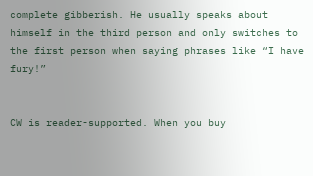complete gibberish. He usually speaks about himself in the third person and only switches to the first person when saying phrases like “I have fury!”


CW is reader-supported. When you buy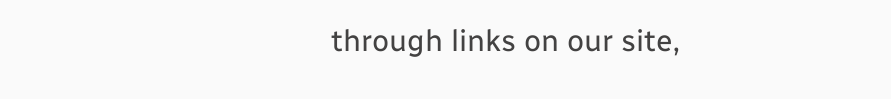through links on our site,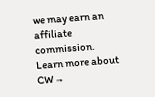we may earn an affiliate commission. Learn more about CW →